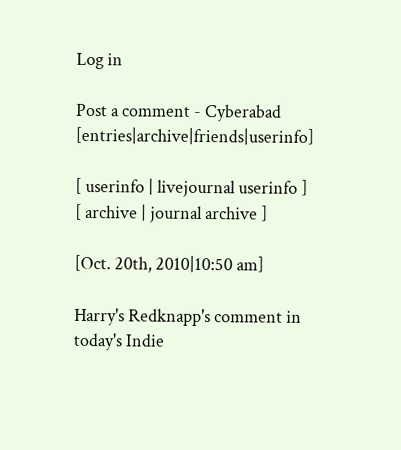Log in

Post a comment - Cyberabad [entries|archive|friends|userinfo]

[ userinfo | livejournal userinfo ]
[ archive | journal archive ]

[Oct. 20th, 2010|10:50 am]

Harry's Redknapp's comment in today's Indie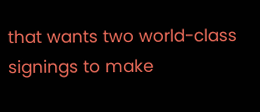that wants two world-class signings to make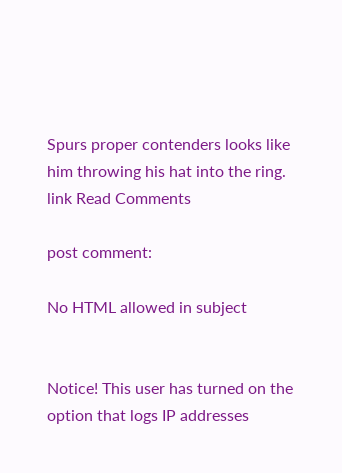Spurs proper contenders looks like him throwing his hat into the ring.
link Read Comments

post comment:

No HTML allowed in subject


Notice! This user has turned on the option that logs IP addresses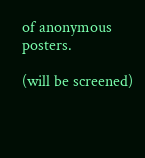of anonymous posters.

(will be screened)